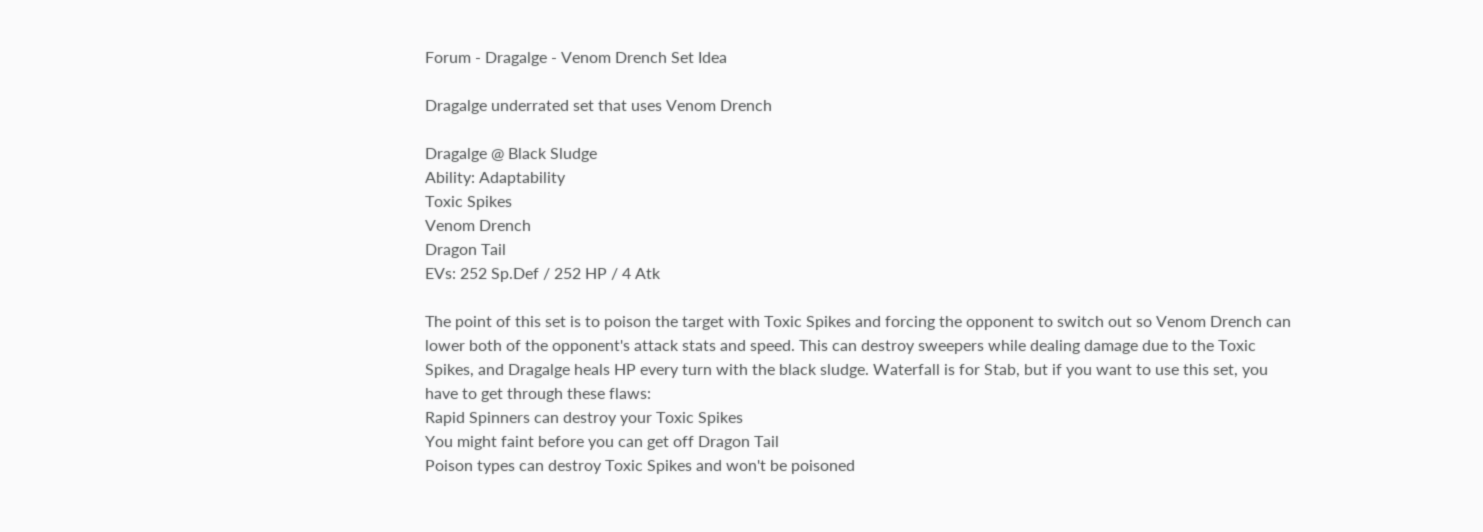Forum - Dragalge - Venom Drench Set Idea

Dragalge underrated set that uses Venom Drench

Dragalge @ Black Sludge
Ability: Adaptability
Toxic Spikes
Venom Drench
Dragon Tail
EVs: 252 Sp.Def / 252 HP / 4 Atk

The point of this set is to poison the target with Toxic Spikes and forcing the opponent to switch out so Venom Drench can lower both of the opponent's attack stats and speed. This can destroy sweepers while dealing damage due to the Toxic Spikes, and Dragalge heals HP every turn with the black sludge. Waterfall is for Stab, but if you want to use this set, you have to get through these flaws:
Rapid Spinners can destroy your Toxic Spikes
You might faint before you can get off Dragon Tail
Poison types can destroy Toxic Spikes and won't be poisoned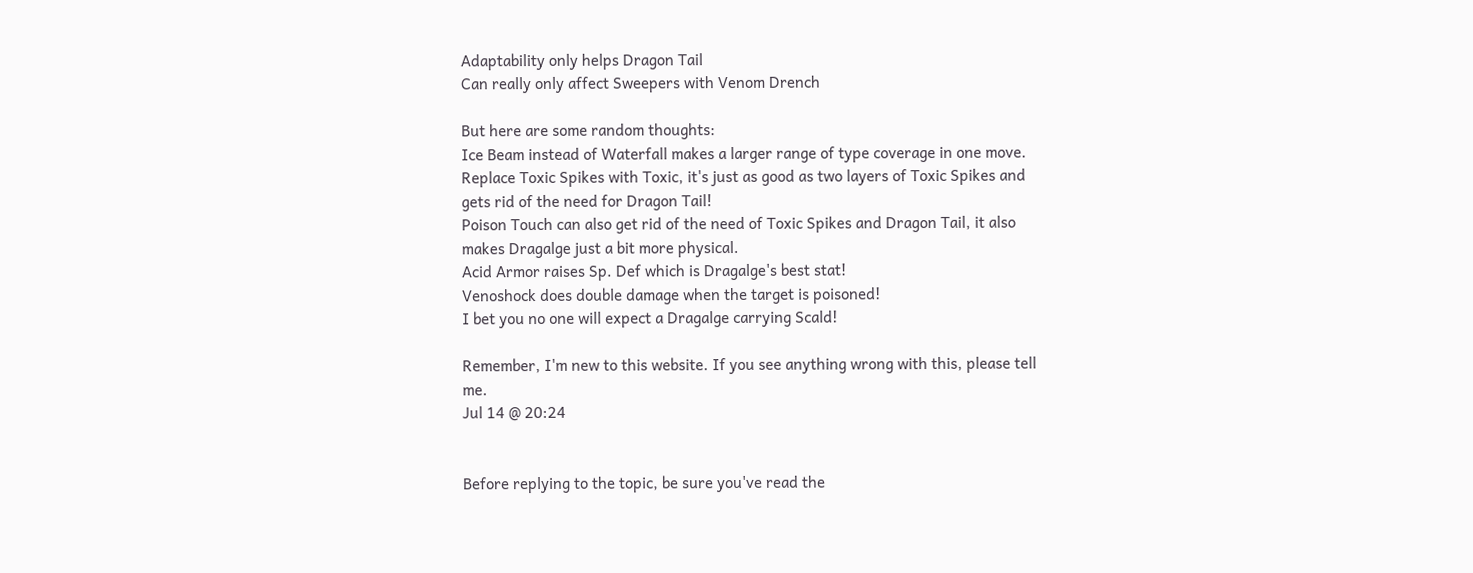Adaptability only helps Dragon Tail
Can really only affect Sweepers with Venom Drench

But here are some random thoughts:
Ice Beam instead of Waterfall makes a larger range of type coverage in one move.
Replace Toxic Spikes with Toxic, it's just as good as two layers of Toxic Spikes and gets rid of the need for Dragon Tail!
Poison Touch can also get rid of the need of Toxic Spikes and Dragon Tail, it also makes Dragalge just a bit more physical.
Acid Armor raises Sp. Def which is Dragalge's best stat!
Venoshock does double damage when the target is poisoned!
I bet you no one will expect a Dragalge carrying Scald!

Remember, I'm new to this website. If you see anything wrong with this, please tell me.
Jul 14 @ 20:24


Before replying to the topic, be sure you've read the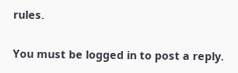rules.

You must be logged in to post a reply.